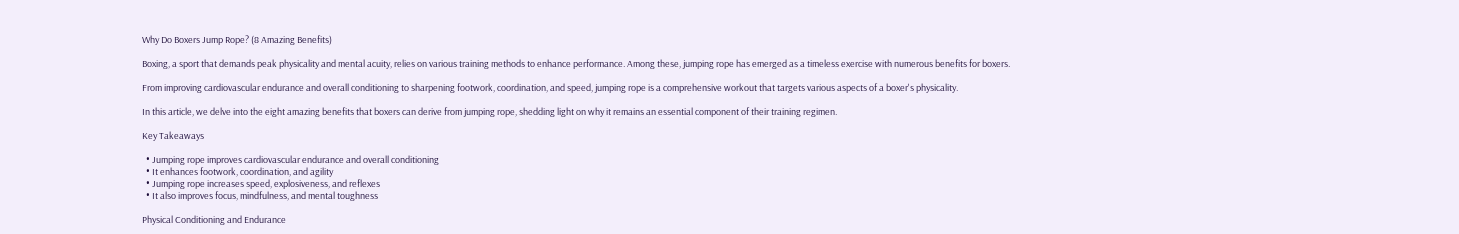Why Do Boxers Jump Rope? (8 Amazing Benefits)

Boxing, a sport that demands peak physicality and mental acuity, relies on various training methods to enhance performance. Among these, jumping rope has emerged as a timeless exercise with numerous benefits for boxers.

From improving cardiovascular endurance and overall conditioning to sharpening footwork, coordination, and speed, jumping rope is a comprehensive workout that targets various aspects of a boxer's physicality.

In this article, we delve into the eight amazing benefits that boxers can derive from jumping rope, shedding light on why it remains an essential component of their training regimen.

Key Takeaways

  • Jumping rope improves cardiovascular endurance and overall conditioning
  • It enhances footwork, coordination, and agility
  • Jumping rope increases speed, explosiveness, and reflexes
  • It also improves focus, mindfulness, and mental toughness

Physical Conditioning and Endurance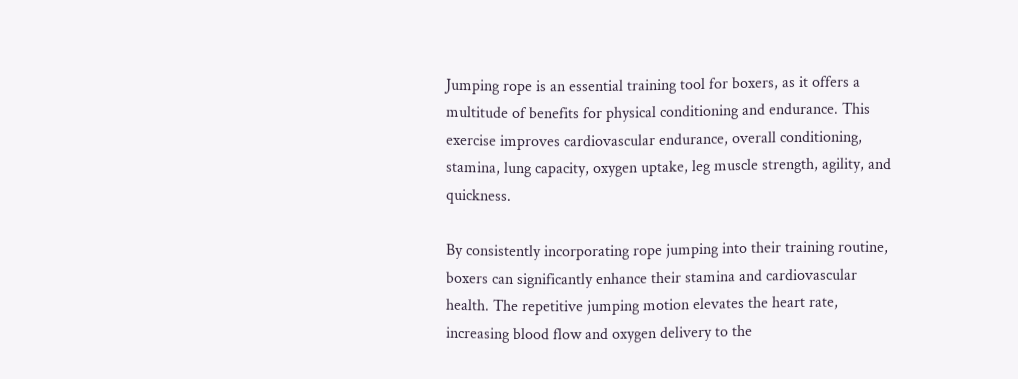Jumping rope is an essential training tool for boxers, as it offers a multitude of benefits for physical conditioning and endurance. This exercise improves cardiovascular endurance, overall conditioning, stamina, lung capacity, oxygen uptake, leg muscle strength, agility, and quickness.

By consistently incorporating rope jumping into their training routine, boxers can significantly enhance their stamina and cardiovascular health. The repetitive jumping motion elevates the heart rate, increasing blood flow and oxygen delivery to the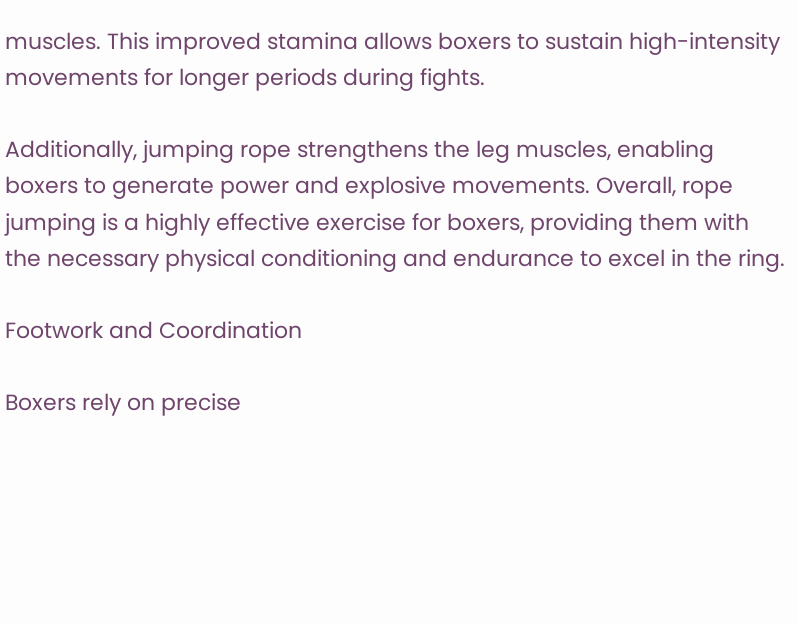muscles. This improved stamina allows boxers to sustain high-intensity movements for longer periods during fights.

Additionally, jumping rope strengthens the leg muscles, enabling boxers to generate power and explosive movements. Overall, rope jumping is a highly effective exercise for boxers, providing them with the necessary physical conditioning and endurance to excel in the ring.

Footwork and Coordination

Boxers rely on precise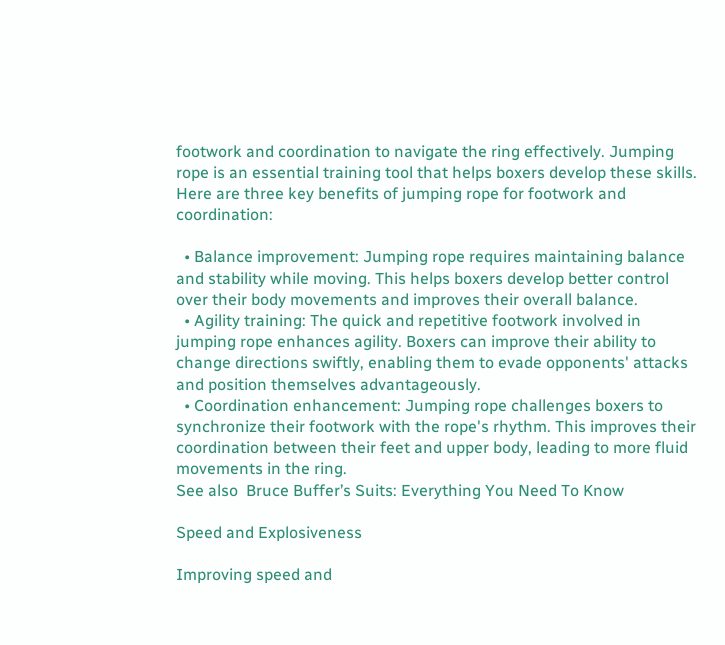footwork and coordination to navigate the ring effectively. Jumping rope is an essential training tool that helps boxers develop these skills. Here are three key benefits of jumping rope for footwork and coordination:

  • Balance improvement: Jumping rope requires maintaining balance and stability while moving. This helps boxers develop better control over their body movements and improves their overall balance.
  • Agility training: The quick and repetitive footwork involved in jumping rope enhances agility. Boxers can improve their ability to change directions swiftly, enabling them to evade opponents' attacks and position themselves advantageously.
  • Coordination enhancement: Jumping rope challenges boxers to synchronize their footwork with the rope's rhythm. This improves their coordination between their feet and upper body, leading to more fluid movements in the ring.
See also  Bruce Buffer’s Suits: Everything You Need To Know

Speed and Explosiveness

Improving speed and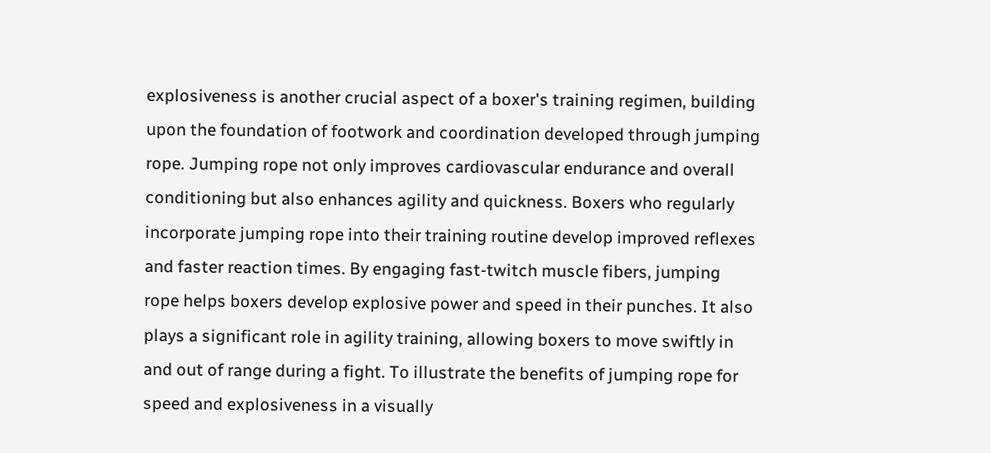explosiveness is another crucial aspect of a boxer's training regimen, building upon the foundation of footwork and coordination developed through jumping rope. Jumping rope not only improves cardiovascular endurance and overall conditioning but also enhances agility and quickness. Boxers who regularly incorporate jumping rope into their training routine develop improved reflexes and faster reaction times. By engaging fast-twitch muscle fibers, jumping rope helps boxers develop explosive power and speed in their punches. It also plays a significant role in agility training, allowing boxers to move swiftly in and out of range during a fight. To illustrate the benefits of jumping rope for speed and explosiveness in a visually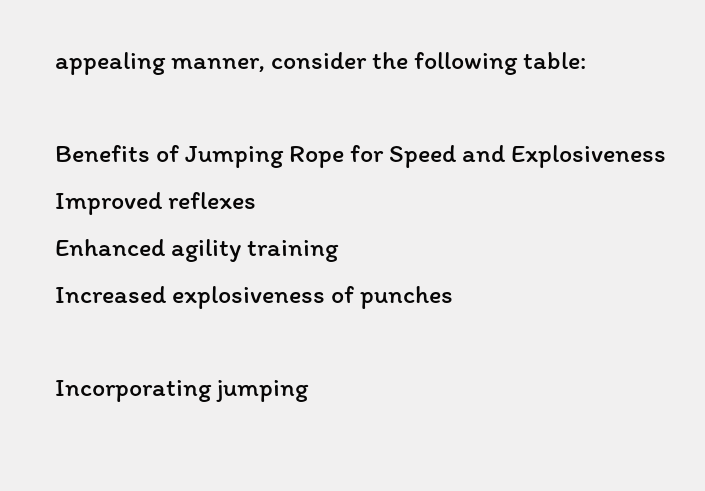appealing manner, consider the following table:

Benefits of Jumping Rope for Speed and Explosiveness
Improved reflexes
Enhanced agility training
Increased explosiveness of punches

Incorporating jumping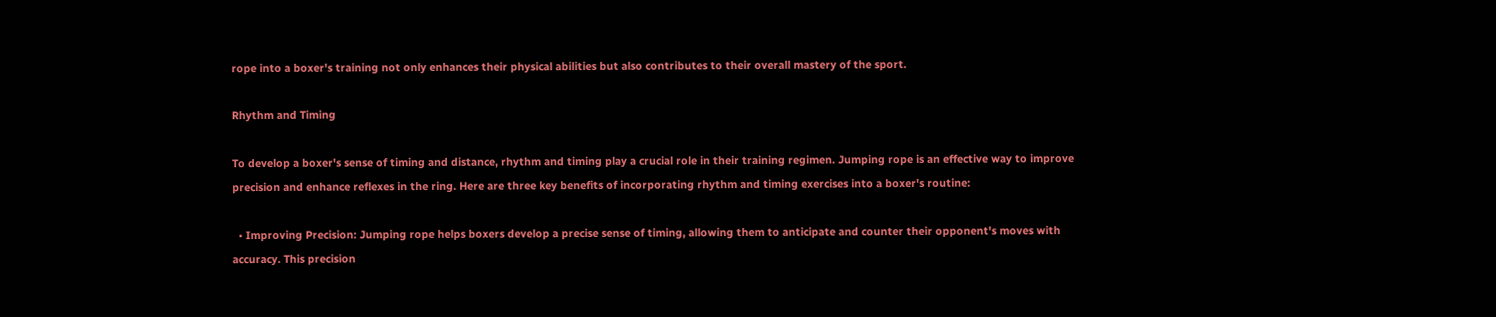rope into a boxer's training not only enhances their physical abilities but also contributes to their overall mastery of the sport.

Rhythm and Timing

To develop a boxer's sense of timing and distance, rhythm and timing play a crucial role in their training regimen. Jumping rope is an effective way to improve precision and enhance reflexes in the ring. Here are three key benefits of incorporating rhythm and timing exercises into a boxer's routine:

  • Improving Precision: Jumping rope helps boxers develop a precise sense of timing, allowing them to anticipate and counter their opponent's moves with accuracy. This precision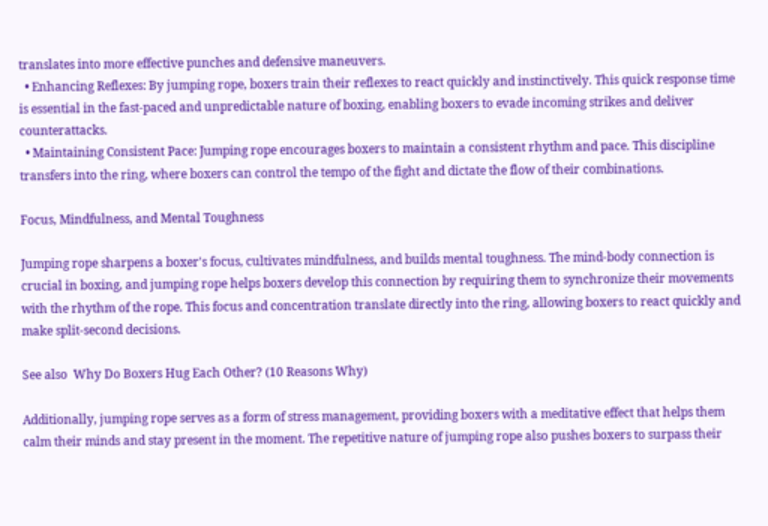translates into more effective punches and defensive maneuvers.
  • Enhancing Reflexes: By jumping rope, boxers train their reflexes to react quickly and instinctively. This quick response time is essential in the fast-paced and unpredictable nature of boxing, enabling boxers to evade incoming strikes and deliver counterattacks.
  • Maintaining Consistent Pace: Jumping rope encourages boxers to maintain a consistent rhythm and pace. This discipline transfers into the ring, where boxers can control the tempo of the fight and dictate the flow of their combinations.

Focus, Mindfulness, and Mental Toughness

Jumping rope sharpens a boxer's focus, cultivates mindfulness, and builds mental toughness. The mind-body connection is crucial in boxing, and jumping rope helps boxers develop this connection by requiring them to synchronize their movements with the rhythm of the rope. This focus and concentration translate directly into the ring, allowing boxers to react quickly and make split-second decisions.

See also  Why Do Boxers Hug Each Other? (10 Reasons Why)

Additionally, jumping rope serves as a form of stress management, providing boxers with a meditative effect that helps them calm their minds and stay present in the moment. The repetitive nature of jumping rope also pushes boxers to surpass their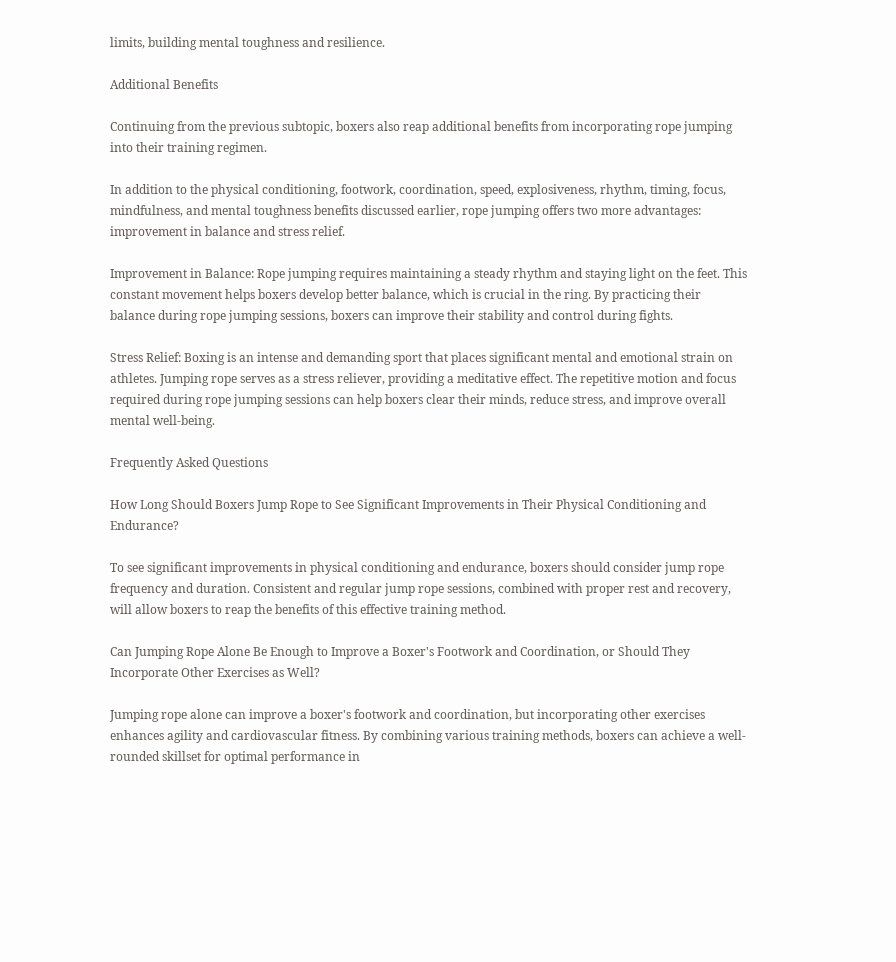limits, building mental toughness and resilience.

Additional Benefits

Continuing from the previous subtopic, boxers also reap additional benefits from incorporating rope jumping into their training regimen.

In addition to the physical conditioning, footwork, coordination, speed, explosiveness, rhythm, timing, focus, mindfulness, and mental toughness benefits discussed earlier, rope jumping offers two more advantages: improvement in balance and stress relief.

Improvement in Balance: Rope jumping requires maintaining a steady rhythm and staying light on the feet. This constant movement helps boxers develop better balance, which is crucial in the ring. By practicing their balance during rope jumping sessions, boxers can improve their stability and control during fights.

Stress Relief: Boxing is an intense and demanding sport that places significant mental and emotional strain on athletes. Jumping rope serves as a stress reliever, providing a meditative effect. The repetitive motion and focus required during rope jumping sessions can help boxers clear their minds, reduce stress, and improve overall mental well-being.

Frequently Asked Questions

How Long Should Boxers Jump Rope to See Significant Improvements in Their Physical Conditioning and Endurance?

To see significant improvements in physical conditioning and endurance, boxers should consider jump rope frequency and duration. Consistent and regular jump rope sessions, combined with proper rest and recovery, will allow boxers to reap the benefits of this effective training method.

Can Jumping Rope Alone Be Enough to Improve a Boxer's Footwork and Coordination, or Should They Incorporate Other Exercises as Well?

Jumping rope alone can improve a boxer's footwork and coordination, but incorporating other exercises enhances agility and cardiovascular fitness. By combining various training methods, boxers can achieve a well-rounded skillset for optimal performance in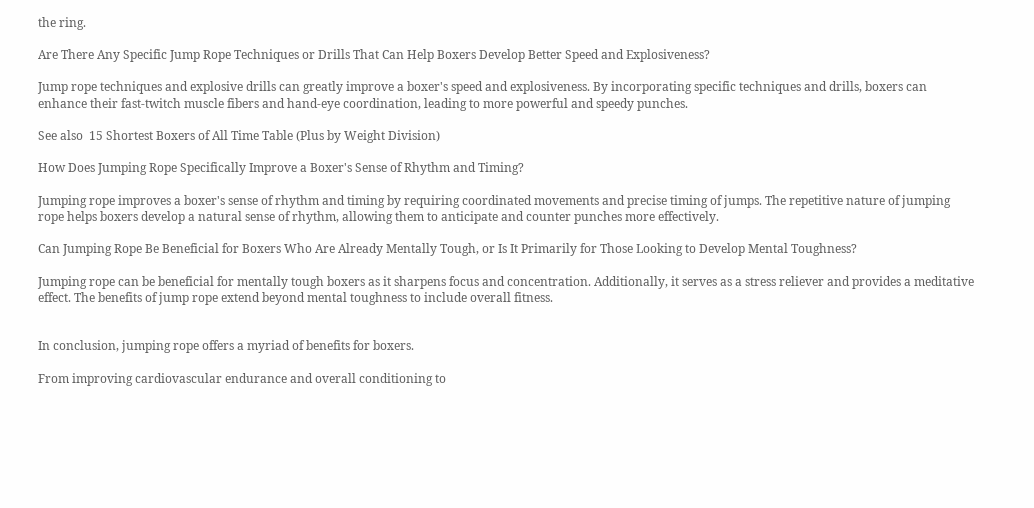the ring.

Are There Any Specific Jump Rope Techniques or Drills That Can Help Boxers Develop Better Speed and Explosiveness?

Jump rope techniques and explosive drills can greatly improve a boxer's speed and explosiveness. By incorporating specific techniques and drills, boxers can enhance their fast-twitch muscle fibers and hand-eye coordination, leading to more powerful and speedy punches.

See also  15 Shortest Boxers of All Time Table (Plus by Weight Division)

How Does Jumping Rope Specifically Improve a Boxer's Sense of Rhythm and Timing?

Jumping rope improves a boxer's sense of rhythm and timing by requiring coordinated movements and precise timing of jumps. The repetitive nature of jumping rope helps boxers develop a natural sense of rhythm, allowing them to anticipate and counter punches more effectively.

Can Jumping Rope Be Beneficial for Boxers Who Are Already Mentally Tough, or Is It Primarily for Those Looking to Develop Mental Toughness?

Jumping rope can be beneficial for mentally tough boxers as it sharpens focus and concentration. Additionally, it serves as a stress reliever and provides a meditative effect. The benefits of jump rope extend beyond mental toughness to include overall fitness.


In conclusion, jumping rope offers a myriad of benefits for boxers.

From improving cardiovascular endurance and overall conditioning to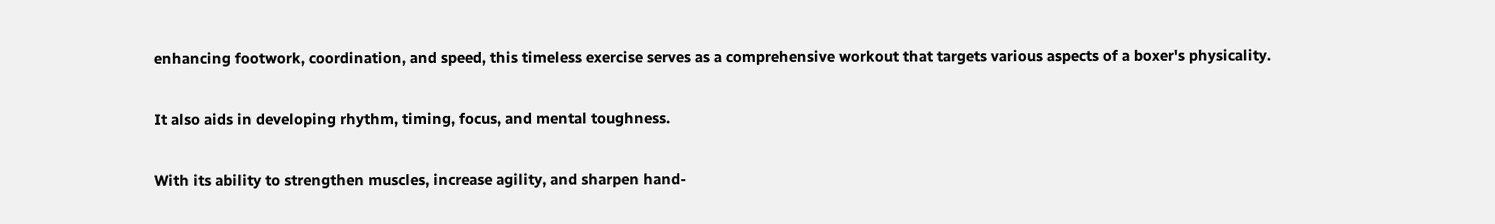enhancing footwork, coordination, and speed, this timeless exercise serves as a comprehensive workout that targets various aspects of a boxer's physicality.

It also aids in developing rhythm, timing, focus, and mental toughness.

With its ability to strengthen muscles, increase agility, and sharpen hand-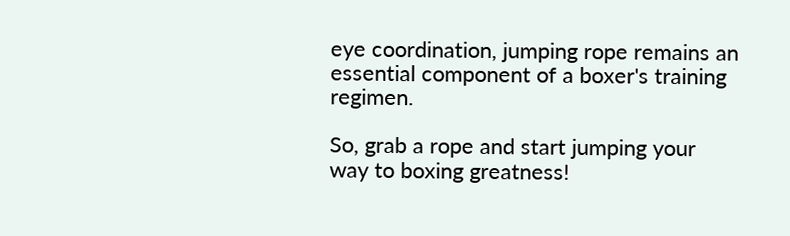eye coordination, jumping rope remains an essential component of a boxer's training regimen.

So, grab a rope and start jumping your way to boxing greatness!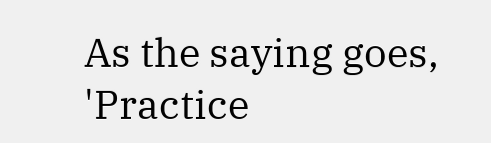As the saying goes, 'Practice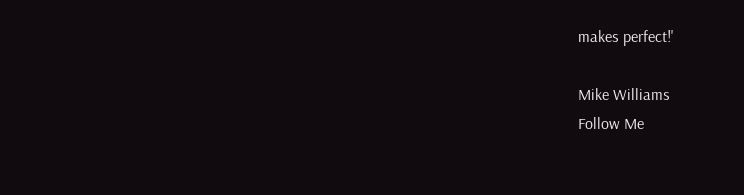makes perfect!'

Mike Williams
Follow Me